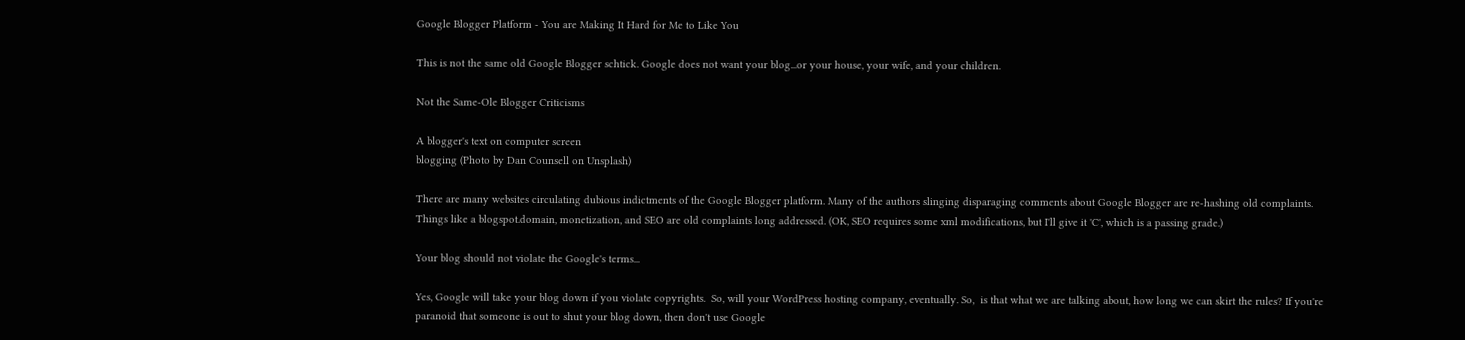Google Blogger Platform - You are Making It Hard for Me to Like You

This is not the same old Google Blogger schtick. Google does not want your blog...or your house, your wife, and your children.

Not the Same-Ole Blogger Criticisms

A blogger's text on computer screen
blogging (Photo by Dan Counsell on Unsplash)

There are many websites circulating dubious indictments of the Google Blogger platform. Many of the authors slinging disparaging comments about Google Blogger are re-hashing old complaints. Things like a blogspot.domain, monetization, and SEO are old complaints long addressed. (OK, SEO requires some xml modifications, but I'll give it 'C', which is a passing grade.)

Your blog should not violate the Google's terms...

Yes, Google will take your blog down if you violate copyrights.  So, will your WordPress hosting company, eventually. So,  is that what we are talking about, how long we can skirt the rules? If you're paranoid that someone is out to shut your blog down, then don't use Google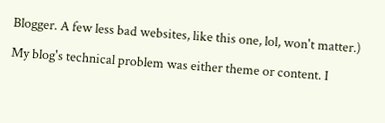Blogger. A few less bad websites, like this one, lol, won't matter.)

My blog's technical problem was either theme or content. I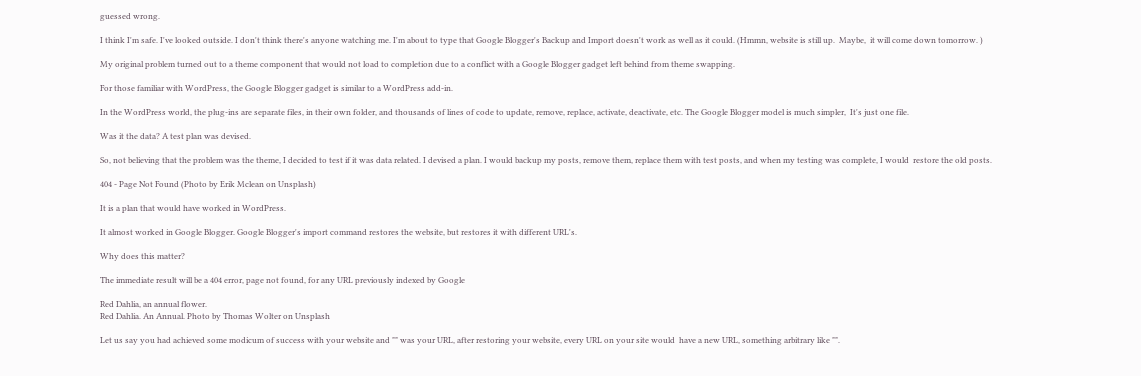guessed wrong.

I think I'm safe. I've looked outside. I don't think there's anyone watching me. I'm about to type that Google Blogger's Backup and Import doesn't work as well as it could. (Hmmn, website is still up.  Maybe,  it will come down tomorrow. )

My original problem turned out to a theme component that would not load to completion due to a conflict with a Google Blogger gadget left behind from theme swapping.

For those familiar with WordPress, the Google Blogger gadget is similar to a WordPress add-in.

In the WordPress world, the plug-ins are separate files, in their own folder, and thousands of lines of code to update, remove, replace, activate, deactivate, etc. The Google Blogger model is much simpler,  It's just one file.

Was it the data? A test plan was devised.

So, not believing that the problem was the theme, I decided to test if it was data related. I devised a plan. I would backup my posts, remove them, replace them with test posts, and when my testing was complete, I would  restore the old posts.

404 - Page Not Found (Photo by Erik Mclean on Unsplash)

It is a plan that would have worked in WordPress.

It almost worked in Google Blogger. Google Blogger's import command restores the website, but restores it with different URL's.

Why does this matter?

The immediate result will be a 404 error, page not found, for any URL previously indexed by Google

Red Dahlia, an annual flower.
Red Dahlia. An Annual. Photo by Thomas Wolter on Unsplash

Let us say you had achieved some modicum of success with your website and "" was your URL, after restoring your website, every URL on your site would  have a new URL, something arbitrary like "".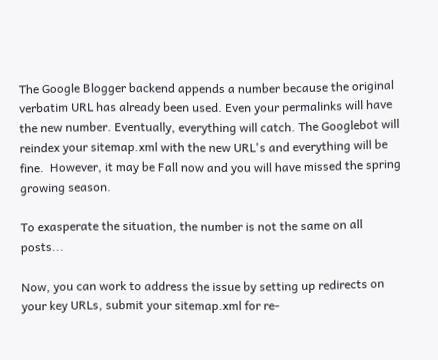The Google Blogger backend appends a number because the original verbatim URL has already been used. Even your permalinks will have the new number. Eventually, everything will catch. The Googlebot will reindex your sitemap.xml with the new URL's and everything will be fine.  However, it may be Fall now and you will have missed the spring growing season.

To exasperate the situation, the number is not the same on all posts...

Now, you can work to address the issue by setting up redirects on your key URLs, submit your sitemap.xml for re-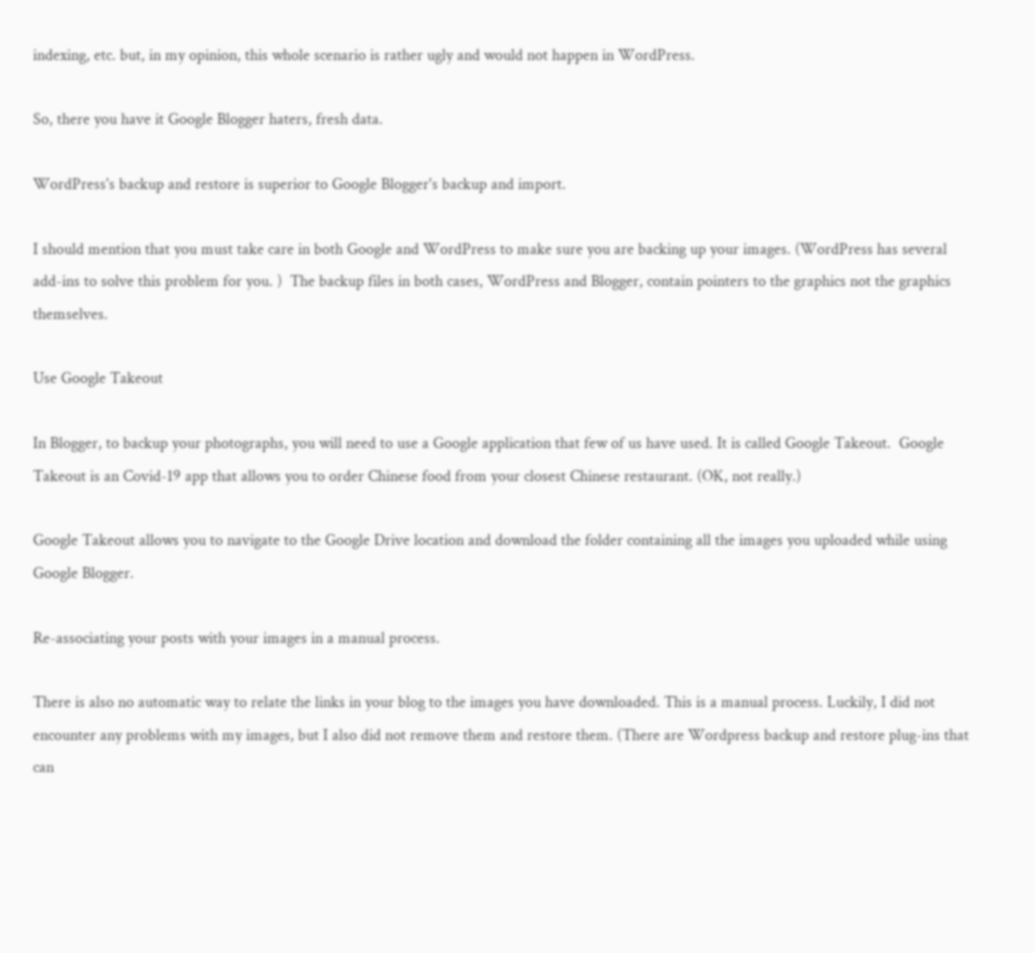indexing, etc. but, in my opinion, this whole scenario is rather ugly and would not happen in WordPress.

So, there you have it Google Blogger haters, fresh data.

WordPress's backup and restore is superior to Google Blogger's backup and import.

I should mention that you must take care in both Google and WordPress to make sure you are backing up your images. (WordPress has several add-ins to solve this problem for you. )  The backup files in both cases, WordPress and Blogger, contain pointers to the graphics not the graphics themselves.

Use Google Takeout

In Blogger, to backup your photographs, you will need to use a Google application that few of us have used. It is called Google Takeout.  Google Takeout is an Covid-19 app that allows you to order Chinese food from your closest Chinese restaurant. (OK, not really.)

Google Takeout allows you to navigate to the Google Drive location and download the folder containing all the images you uploaded while using Google Blogger.

Re-associating your posts with your images in a manual process.

There is also no automatic way to relate the links in your blog to the images you have downloaded. This is a manual process. Luckily, I did not encounter any problems with my images, but I also did not remove them and restore them. (There are Wordpress backup and restore plug-ins that can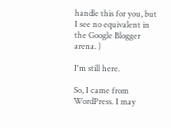handle this for you, but I see no equivalent in the Google Blogger arena. )

I'm still here.

So, I came from WordPress. I may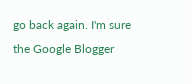go back again. I'm sure the Google Blogger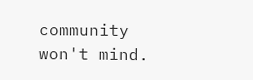community won't mind.